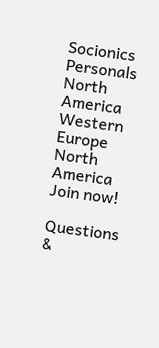Socionics Personals
North America
Western Europe
North America
Join now!

Questions &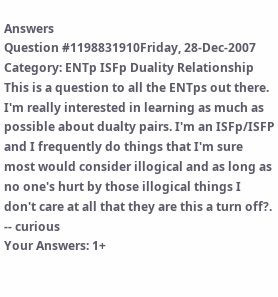Answers
Question #1198831910Friday, 28-Dec-2007
Category: ENTp ISFp Duality Relationship
This is a question to all the ENTps out there. I'm really interested in learning as much as possible about dualty pairs. I'm an ISFp/ISFP and I frequently do things that I'm sure most would consider illogical and as long as no one's hurt by those illogical things I don't care at all that they are this a turn off?. -- curious
Your Answers: 1+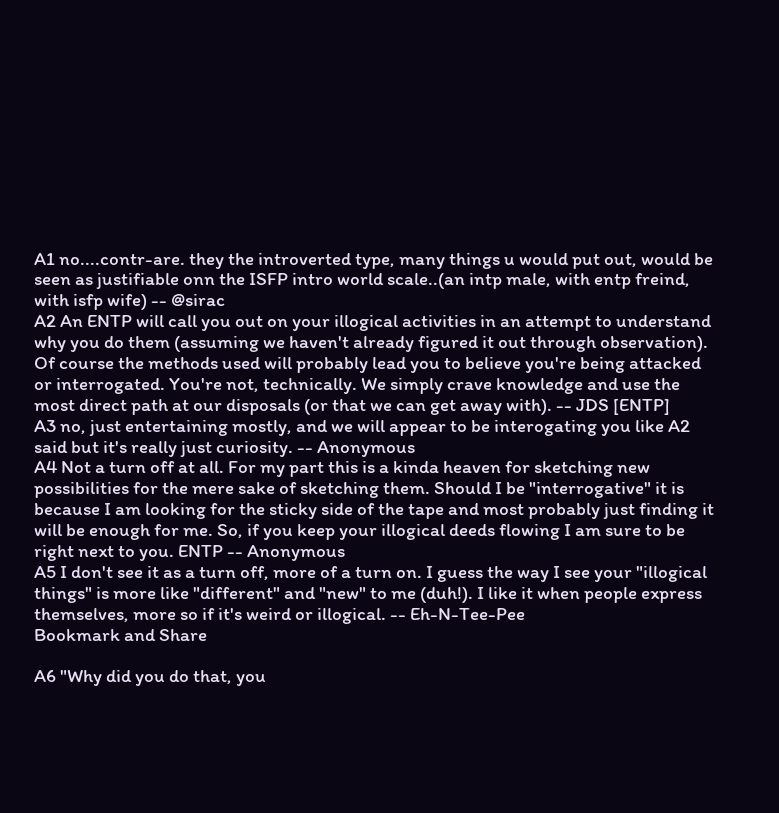A1 no....contr-are. they the introverted type, many things u would put out, would be seen as justifiable onn the ISFP intro world scale..(an intp male, with entp freind, with isfp wife) -- @sirac
A2 An ENTP will call you out on your illogical activities in an attempt to understand why you do them (assuming we haven't already figured it out through observation). Of course the methods used will probably lead you to believe you're being attacked or interrogated. You're not, technically. We simply crave knowledge and use the most direct path at our disposals (or that we can get away with). -- JDS [ENTP]
A3 no, just entertaining mostly, and we will appear to be interogating you like A2 said but it's really just curiosity. -- Anonymous
A4 Not a turn off at all. For my part this is a kinda heaven for sketching new possibilities for the mere sake of sketching them. Should I be "interrogative" it is because I am looking for the sticky side of the tape and most probably just finding it will be enough for me. So, if you keep your illogical deeds flowing I am sure to be right next to you. ENTP -- Anonymous
A5 I don't see it as a turn off, more of a turn on. I guess the way I see your "illogical things" is more like "different" and "new" to me (duh!). I like it when people express themselves, more so if it's weird or illogical. -- Eh-N-Tee-Pee
Bookmark and Share

A6 "Why did you do that, you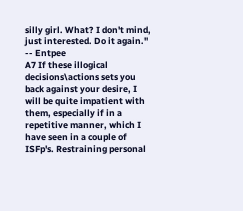silly girl. What? I don't mind, just interested. Do it again." -- Entpee
A7 If these illogical decisions\actions sets you back against your desire, I will be quite impatient with them, especially if in a repetitive manner, which I have seen in a couple of ISFp's. Restraining personal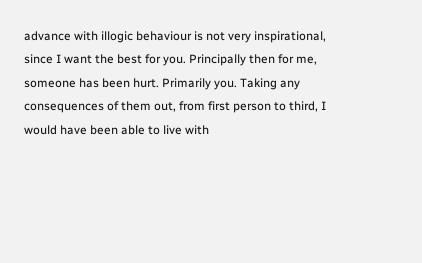advance with illogic behaviour is not very inspirational, since I want the best for you. Principally then for me, someone has been hurt. Primarily you. Taking any consequences of them out, from first person to third, I would have been able to live with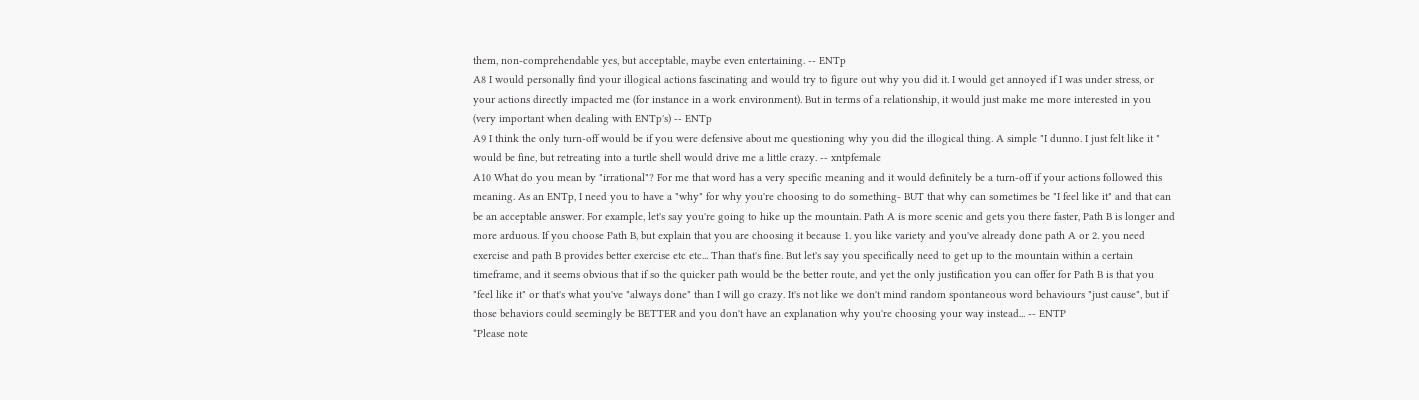them, non-comprehendable yes, but acceptable, maybe even entertaining. -- ENTp
A8 I would personally find your illogical actions fascinating and would try to figure out why you did it. I would get annoyed if I was under stress, or your actions directly impacted me (for instance in a work environment). But in terms of a relationship, it would just make me more interested in you (very important when dealing with ENTp's) -- ENTp
A9 I think the only turn-off would be if you were defensive about me questioning why you did the illogical thing. A simple "I dunno. I just felt like it " would be fine, but retreating into a turtle shell would drive me a little crazy. -- xntpfemale
A10 What do you mean by "irrational"? For me that word has a very specific meaning and it would definitely be a turn-off if your actions followed this meaning. As an ENTp, I need you to have a "why" for why you're choosing to do something- BUT that why can sometimes be "I feel like it" and that can be an acceptable answer. For example, let's say you're going to hike up the mountain. Path A is more scenic and gets you there faster, Path B is longer and more arduous. If you choose Path B, but explain that you are choosing it because 1. you like variety and you've already done path A or 2. you need exercise and path B provides better exercise etc etc... Than that's fine. But let's say you specifically need to get up to the mountain within a certain timeframe, and it seems obvious that if so the quicker path would be the better route, and yet the only justification you can offer for Path B is that you "feel like it" or that's what you've "always done" than I will go crazy. It's not like we don't mind random spontaneous word behaviours "just cause", but if those behaviors could seemingly be BETTER and you don't have an explanation why you're choosing your way instead... -- ENTP
*Please note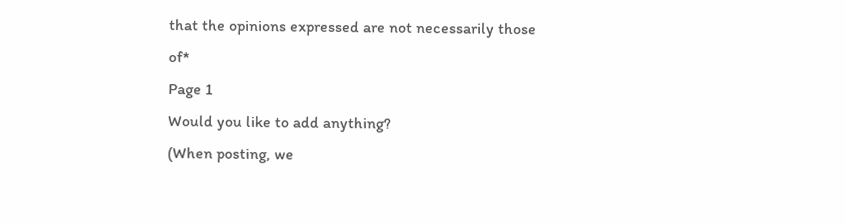that the opinions expressed are not necessarily those of*
Page 1
Would you like to add anything?
(When posting, we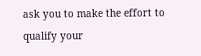ask you to make the effort to qualify your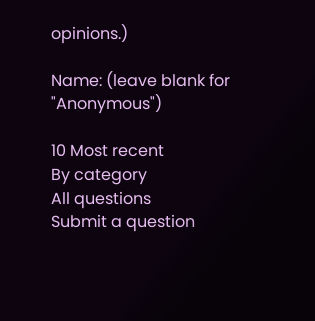opinions.)

Name: (leave blank for "Anonymous")

10 Most recent
By category
All questions
Submit a question